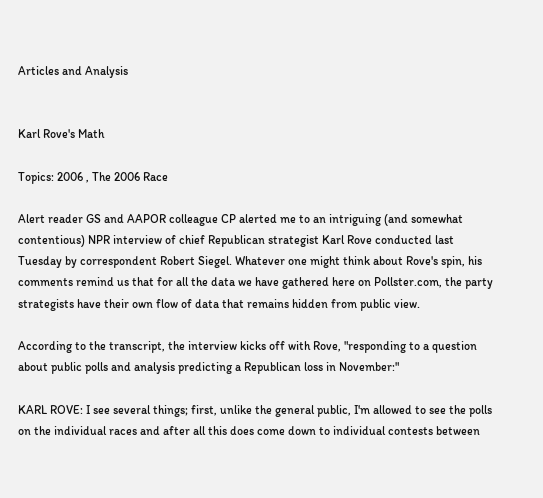Articles and Analysis


Karl Rove's Math

Topics: 2006 , The 2006 Race

Alert reader GS and AAPOR colleague CP alerted me to an intriguing (and somewhat contentious) NPR interview of chief Republican strategist Karl Rove conducted last Tuesday by correspondent Robert Siegel. Whatever one might think about Rove's spin, his comments remind us that for all the data we have gathered here on Pollster.com, the party strategists have their own flow of data that remains hidden from public view.

According to the transcript, the interview kicks off with Rove, "responding to a question about public polls and analysis predicting a Republican loss in November:"

KARL ROVE: I see several things; first, unlike the general public, I'm allowed to see the polls on the individual races and after all this does come down to individual contests between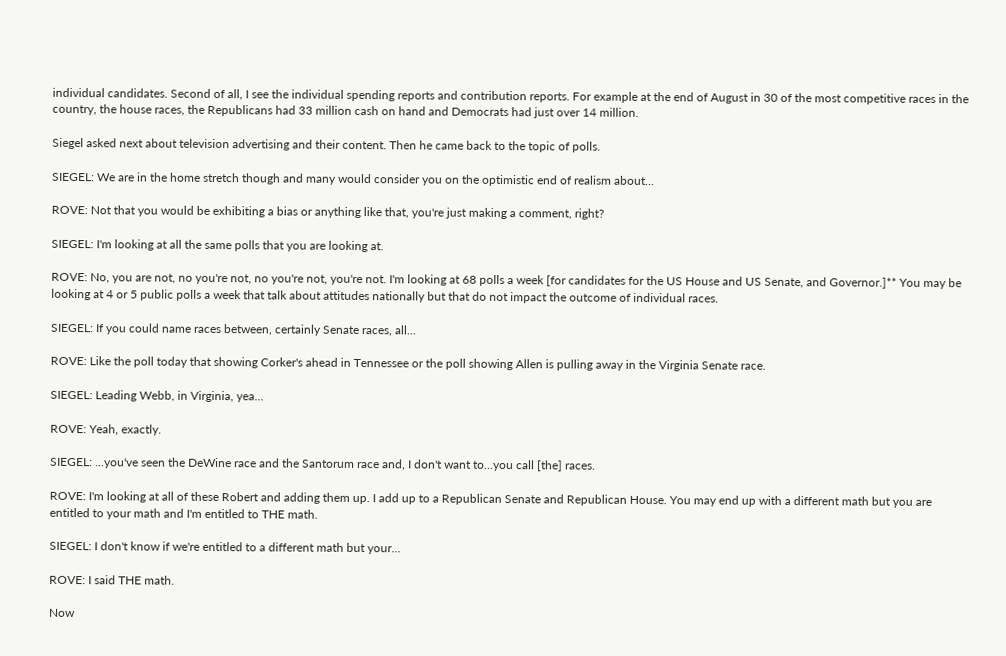individual candidates. Second of all, I see the individual spending reports and contribution reports. For example at the end of August in 30 of the most competitive races in the country, the house races, the Republicans had 33 million cash on hand and Democrats had just over 14 million.

Siegel asked next about television advertising and their content. Then he came back to the topic of polls.

SIEGEL: We are in the home stretch though and many would consider you on the optimistic end of realism about...

ROVE: Not that you would be exhibiting a bias or anything like that, you're just making a comment, right?

SIEGEL: I'm looking at all the same polls that you are looking at.

ROVE: No, you are not, no you're not, no you're not, you're not. I'm looking at 68 polls a week [for candidates for the US House and US Senate, and Governor.]** You may be looking at 4 or 5 public polls a week that talk about attitudes nationally but that do not impact the outcome of individual races.

SIEGEL: If you could name races between, certainly Senate races, all...

ROVE: Like the poll today that showing Corker's ahead in Tennessee or the poll showing Allen is pulling away in the Virginia Senate race.

SIEGEL: Leading Webb, in Virginia, yea...

ROVE: Yeah, exactly.

SIEGEL: ...you've seen the DeWine race and the Santorum race and, I don't want to...you call [the] races.

ROVE: I'm looking at all of these Robert and adding them up. I add up to a Republican Senate and Republican House. You may end up with a different math but you are entitled to your math and I'm entitled to THE math.

SIEGEL: I don't know if we're entitled to a different math but your...

ROVE: I said THE math.

Now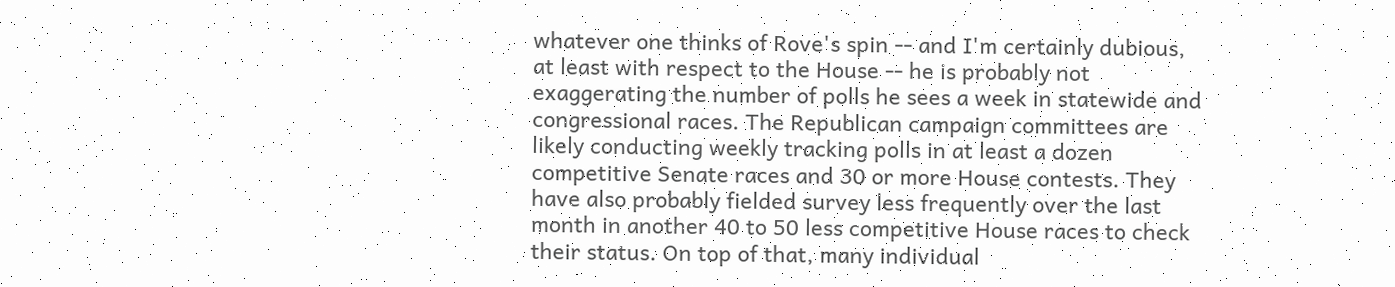whatever one thinks of Rove's spin -- and I'm certainly dubious, at least with respect to the House -- he is probably not exaggerating the number of polls he sees a week in statewide and congressional races. The Republican campaign committees are likely conducting weekly tracking polls in at least a dozen competitive Senate races and 30 or more House contests. They have also probably fielded survey less frequently over the last month in another 40 to 50 less competitive House races to check their status. On top of that, many individual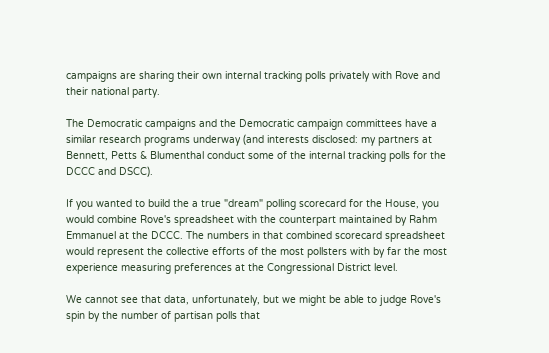campaigns are sharing their own internal tracking polls privately with Rove and their national party.

The Democratic campaigns and the Democratic campaign committees have a similar research programs underway (and interests disclosed: my partners at Bennett, Petts & Blumenthal conduct some of the internal tracking polls for the DCCC and DSCC).

If you wanted to build the a true "dream" polling scorecard for the House, you would combine Rove's spreadsheet with the counterpart maintained by Rahm Emmanuel at the DCCC. The numbers in that combined scorecard spreadsheet would represent the collective efforts of the most pollsters with by far the most experience measuring preferences at the Congressional District level.

We cannot see that data, unfortunately, but we might be able to judge Rove's spin by the number of partisan polls that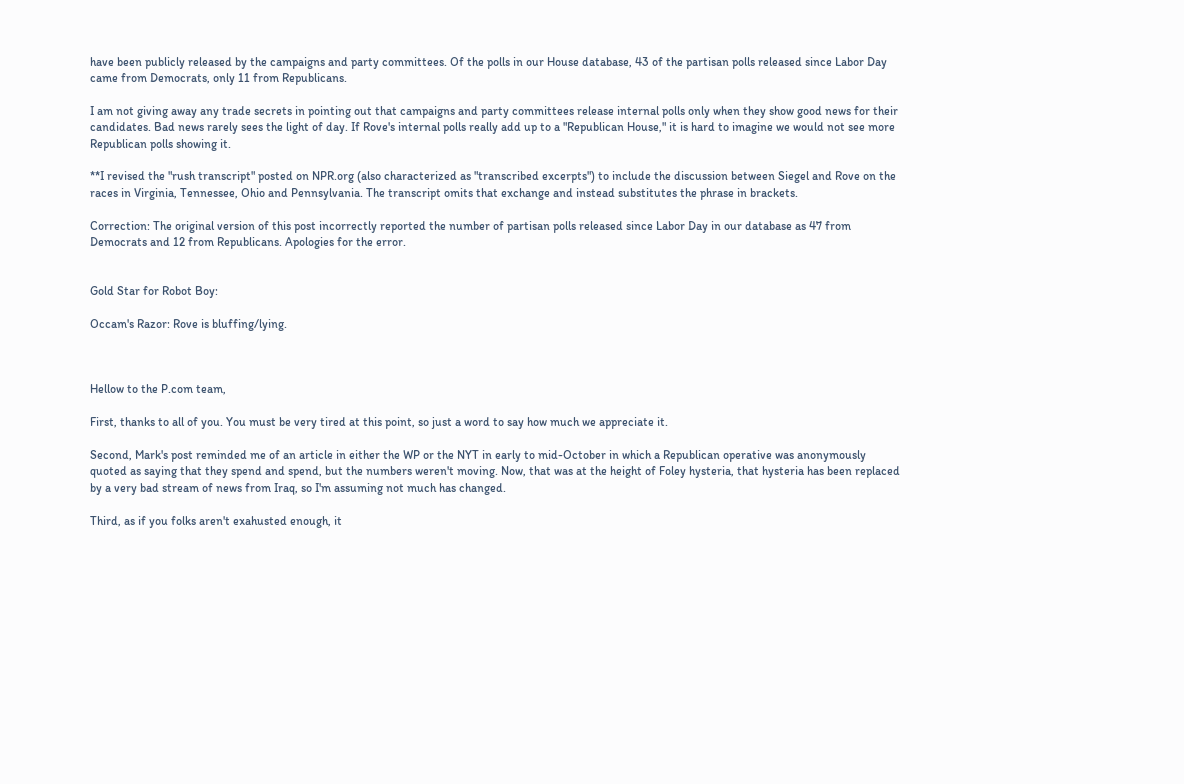have been publicly released by the campaigns and party committees. Of the polls in our House database, 43 of the partisan polls released since Labor Day came from Democrats, only 11 from Republicans.

I am not giving away any trade secrets in pointing out that campaigns and party committees release internal polls only when they show good news for their candidates. Bad news rarely sees the light of day. If Rove's internal polls really add up to a "Republican House," it is hard to imagine we would not see more Republican polls showing it.

**I revised the "rush transcript" posted on NPR.org (also characterized as "transcribed excerpts") to include the discussion between Siegel and Rove on the races in Virginia, Tennessee, Ohio and Pennsylvania. The transcript omits that exchange and instead substitutes the phrase in brackets.

Correction: The original version of this post incorrectly reported the number of partisan polls released since Labor Day in our database as 47 from Democrats and 12 from Republicans. Apologies for the error.


Gold Star for Robot Boy:

Occam's Razor: Rove is bluffing/lying.



Hellow to the P.com team,

First, thanks to all of you. You must be very tired at this point, so just a word to say how much we appreciate it.

Second, Mark's post reminded me of an article in either the WP or the NYT in early to mid-October in which a Republican operative was anonymously quoted as saying that they spend and spend, but the numbers weren't moving. Now, that was at the height of Foley hysteria, that hysteria has been replaced by a very bad stream of news from Iraq, so I'm assuming not much has changed.

Third, as if you folks aren't exahusted enough, it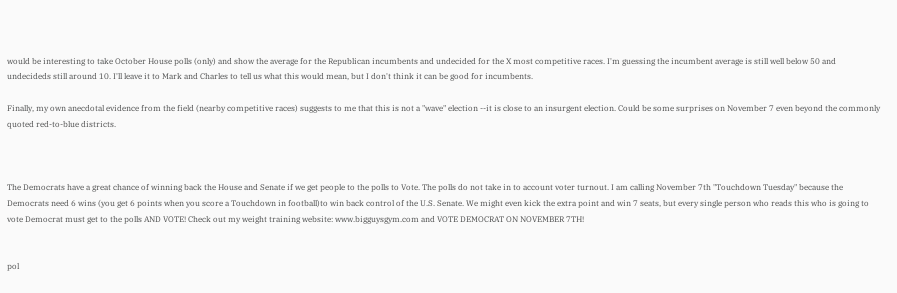would be interesting to take October House polls (only) and show the average for the Republican incumbents and undecided for the X most competitive races. I'm guessing the incumbent average is still well below 50 and undecideds still around 10. I'll leave it to Mark and Charles to tell us what this would mean, but I don't think it can be good for incumbents.

Finally, my own anecdotal evidence from the field (nearby competitive races) suggests to me that this is not a "wave" election --it is close to an insurgent election. Could be some surprises on November 7 even beyond the commonly quoted red-to-blue districts.



The Democrats have a great chance of winning back the House and Senate if we get people to the polls to Vote. The polls do not take in to account voter turnout. I am calling November 7th "Touchdown Tuesday" because the Democrats need 6 wins (you get 6 points when you score a Touchdown in football)to win back control of the U.S. Senate. We might even kick the extra point and win 7 seats, but every single person who reads this who is going to vote Democrat must get to the polls AND VOTE! Check out my weight training website: www.bigguysgym.com and VOTE DEMOCRAT ON NOVEMBER 7TH!


pol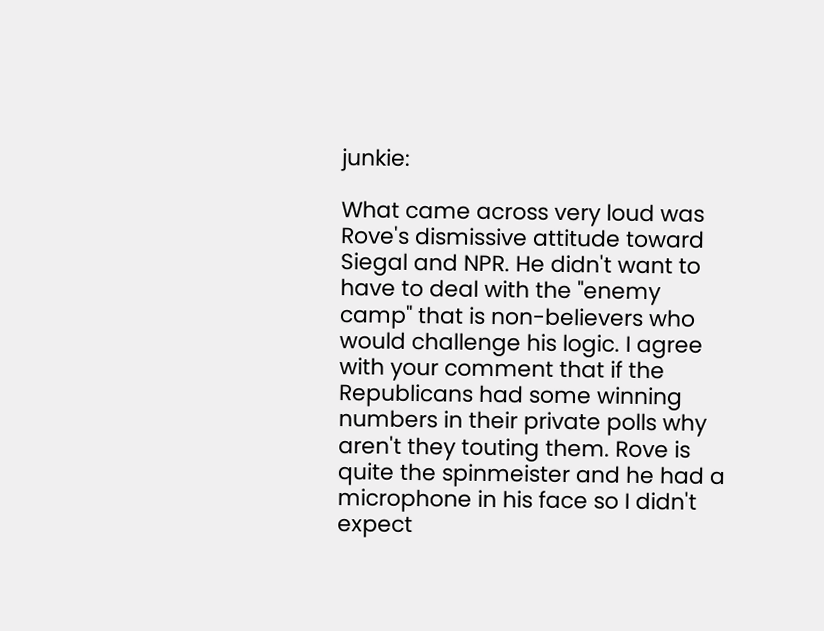junkie:

What came across very loud was Rove's dismissive attitude toward Siegal and NPR. He didn't want to have to deal with the "enemy camp" that is non-believers who would challenge his logic. I agree with your comment that if the Republicans had some winning numbers in their private polls why aren't they touting them. Rove is quite the spinmeister and he had a microphone in his face so I didn't expect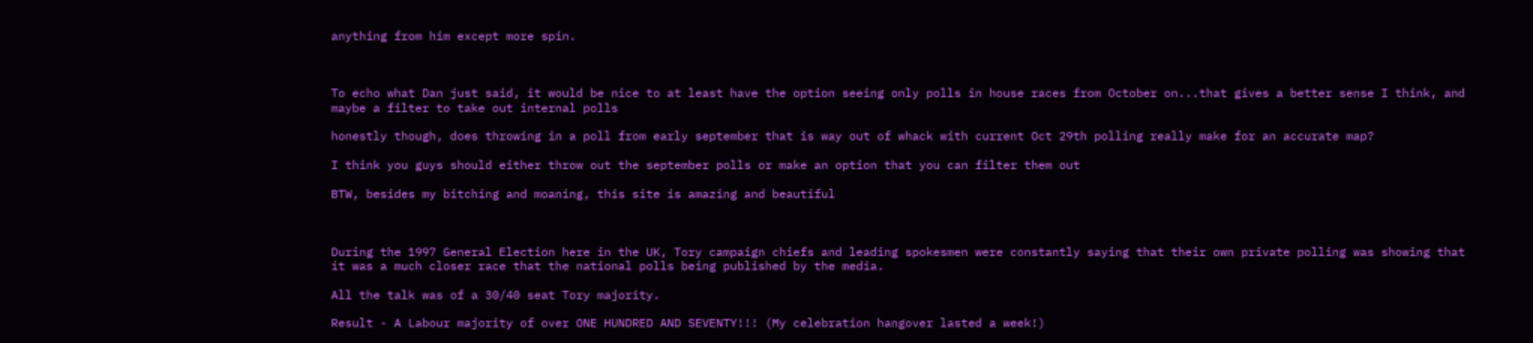anything from him except more spin.



To echo what Dan just said, it would be nice to at least have the option seeing only polls in house races from October on...that gives a better sense I think, and maybe a filter to take out internal polls

honestly though, does throwing in a poll from early september that is way out of whack with current Oct 29th polling really make for an accurate map?

I think you guys should either throw out the september polls or make an option that you can filter them out

BTW, besides my bitching and moaning, this site is amazing and beautiful



During the 1997 General Election here in the UK, Tory campaign chiefs and leading spokesmen were constantly saying that their own private polling was showing that it was a much closer race that the national polls being published by the media.

All the talk was of a 30/40 seat Tory majority.

Result - A Labour majority of over ONE HUNDRED AND SEVENTY!!! (My celebration hangover lasted a week!)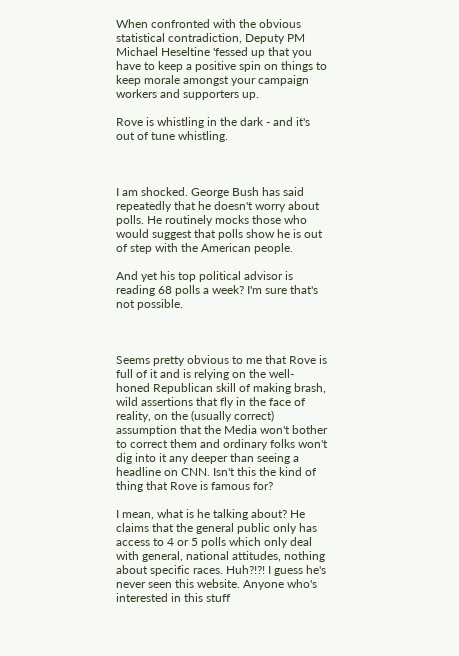When confronted with the obvious statistical contradiction, Deputy PM Michael Heseltine 'fessed up that you have to keep a positive spin on things to keep morale amongst your campaign workers and supporters up.

Rove is whistling in the dark - and it's out of tune whistling.



I am shocked. George Bush has said repeatedly that he doesn't worry about polls. He routinely mocks those who would suggest that polls show he is out of step with the American people.

And yet his top political advisor is reading 68 polls a week? I'm sure that's not possible.



Seems pretty obvious to me that Rove is full of it and is relying on the well-honed Republican skill of making brash, wild assertions that fly in the face of reality, on the (usually correct) assumption that the Media won't bother to correct them and ordinary folks won't dig into it any deeper than seeing a headline on CNN. Isn't this the kind of thing that Rove is famous for?

I mean, what is he talking about? He claims that the general public only has access to 4 or 5 polls which only deal with general, national attitudes, nothing about specific races. Huh?!?! I guess he's never seen this website. Anyone who's interested in this stuff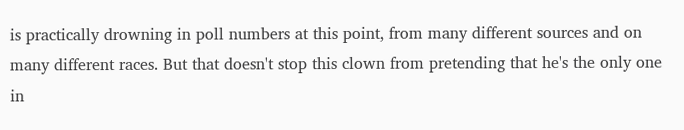is practically drowning in poll numbers at this point, from many different sources and on many different races. But that doesn't stop this clown from pretending that he's the only one in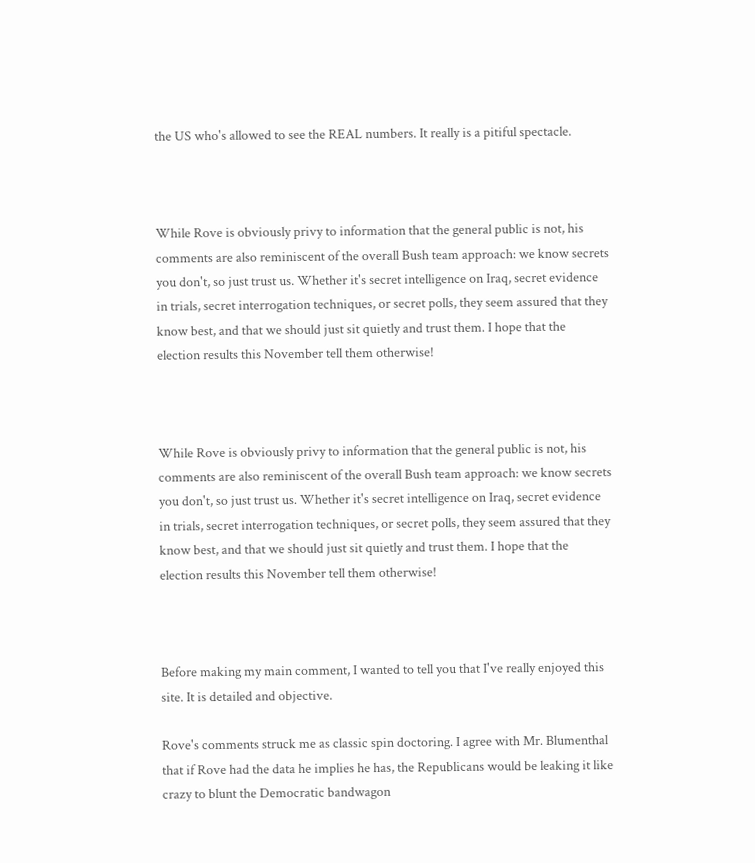the US who's allowed to see the REAL numbers. It really is a pitiful spectacle.



While Rove is obviously privy to information that the general public is not, his comments are also reminiscent of the overall Bush team approach: we know secrets you don't, so just trust us. Whether it's secret intelligence on Iraq, secret evidence in trials, secret interrogation techniques, or secret polls, they seem assured that they know best, and that we should just sit quietly and trust them. I hope that the election results this November tell them otherwise!



While Rove is obviously privy to information that the general public is not, his comments are also reminiscent of the overall Bush team approach: we know secrets you don't, so just trust us. Whether it's secret intelligence on Iraq, secret evidence in trials, secret interrogation techniques, or secret polls, they seem assured that they know best, and that we should just sit quietly and trust them. I hope that the election results this November tell them otherwise!



Before making my main comment, I wanted to tell you that I've really enjoyed this site. It is detailed and objective.

Rove's comments struck me as classic spin doctoring. I agree with Mr. Blumenthal that if Rove had the data he implies he has, the Republicans would be leaking it like crazy to blunt the Democratic bandwagon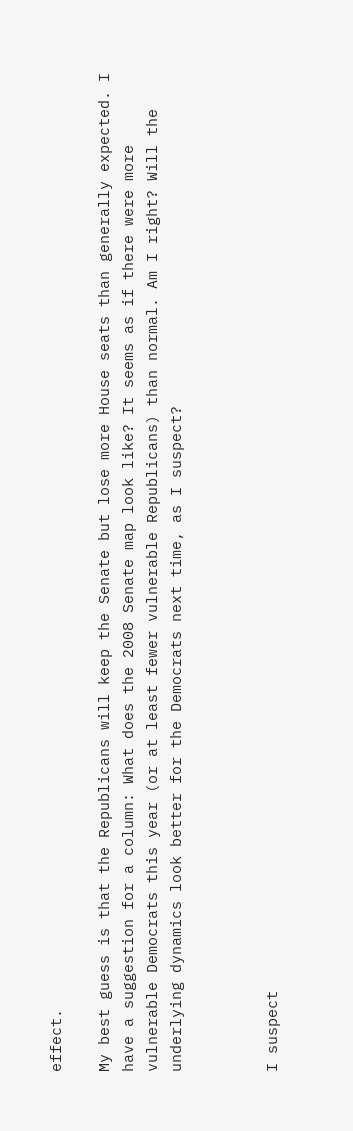effect.

My best guess is that the Republicans will keep the Senate but lose more House seats than generally expected. I have a suggestion for a column: What does the 2008 Senate map look like? It seems as if there were more vulnerable Democrats this year (or at least fewer vulnerable Republicans) than normal. Am I right? Will the underlying dynamics look better for the Democrats next time, as I suspect?



I suspect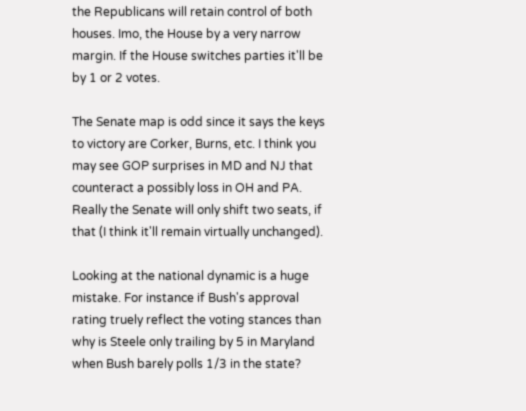the Republicans will retain control of both houses. Imo, the House by a very narrow margin. If the House switches parties it'll be by 1 or 2 votes.

The Senate map is odd since it says the keys to victory are Corker, Burns, etc. I think you may see GOP surprises in MD and NJ that counteract a possibly loss in OH and PA. Really the Senate will only shift two seats, if that (I think it'll remain virtually unchanged).

Looking at the national dynamic is a huge mistake. For instance if Bush's approval rating truely reflect the voting stances than why is Steele only trailing by 5 in Maryland when Bush barely polls 1/3 in the state?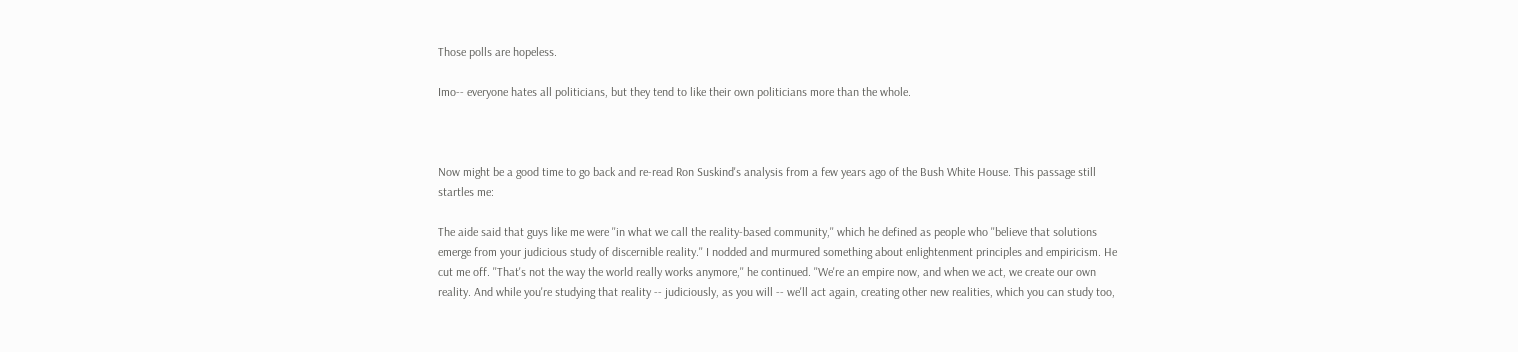Those polls are hopeless.

Imo-- everyone hates all politicians, but they tend to like their own politicians more than the whole.



Now might be a good time to go back and re-read Ron Suskind's analysis from a few years ago of the Bush White House. This passage still startles me:

The aide said that guys like me were ''in what we call the reality-based community,'' which he defined as people who ''believe that solutions emerge from your judicious study of discernible reality.'' I nodded and murmured something about enlightenment principles and empiricism. He cut me off. ''That's not the way the world really works anymore,'' he continued. ''We're an empire now, and when we act, we create our own reality. And while you're studying that reality -- judiciously, as you will -- we'll act again, creating other new realities, which you can study too,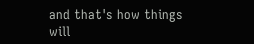and that's how things will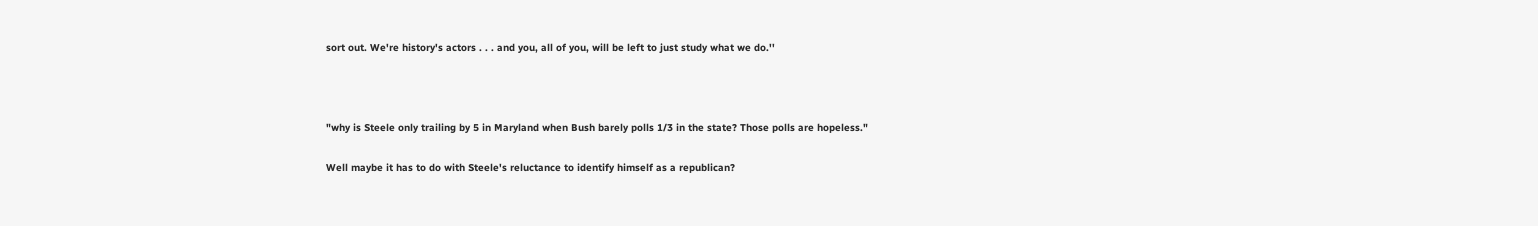sort out. We're history's actors . . . and you, all of you, will be left to just study what we do.''



"why is Steele only trailing by 5 in Maryland when Bush barely polls 1/3 in the state? Those polls are hopeless."

Well maybe it has to do with Steele's reluctance to identify himself as a republican?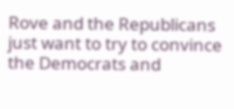Rove and the Republicans just want to try to convince the Democrats and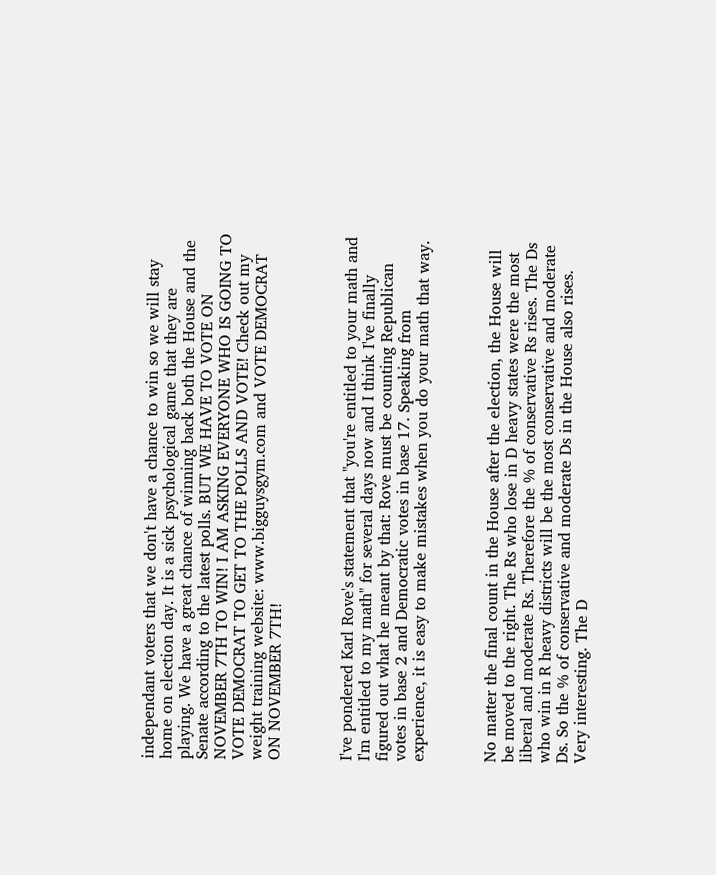independant voters that we don't have a chance to win so we will stay home on election day. It is a sick psychological game that they are playing. We have a great chance of winning back both the House and the Senate according to the latest polls. BUT WE HAVE TO VOTE ON NOVEMBER 7TH TO WIN! I AM ASKING EVERYONE WHO IS GOING TO VOTE DEMOCRAT TO GET TO THE POLLS AND VOTE! Check out my weight training website: www.bigguysgym.com and VOTE DEMOCRAT ON NOVEMBER 7TH!



I've pondered Karl Rove's statement that "you're entitled to your math and I'm entitled to my math" for several days now and I think I've finally figured out what he meant by that: Rove must be counting Republican votes in base 2 and Democratic votes in base 17. Speaking from experience, it is easy to make mistakes when you do your math that way.



No matter the final count in the House after the election, the House will be moved to the right. The Rs who lose in D heavy states were the most liberal and moderate Rs. Therefore the % of conservative Rs rises. The Ds who win in R heavy districts will be the most conservative and moderate Ds. So the % of conservative and moderate Ds in the House also rises. Very interesting. The D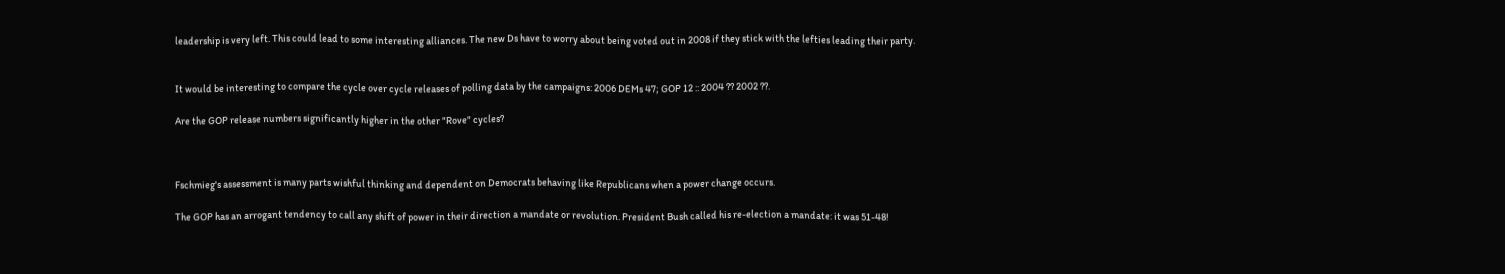leadership is very left. This could lead to some interesting alliances. The new Ds have to worry about being voted out in 2008 if they stick with the lefties leading their party.


It would be interesting to compare the cycle over cycle releases of polling data by the campaigns: 2006 DEMs 47; GOP 12 :: 2004 ?? 2002 ??.

Are the GOP release numbers significantly higher in the other "Rove" cycles?



Fschmieg's assessment is many parts wishful thinking and dependent on Democrats behaving like Republicans when a power change occurs.

The GOP has an arrogant tendency to call any shift of power in their direction a mandate or revolution. President Bush called his re-election a mandate: it was 51-48!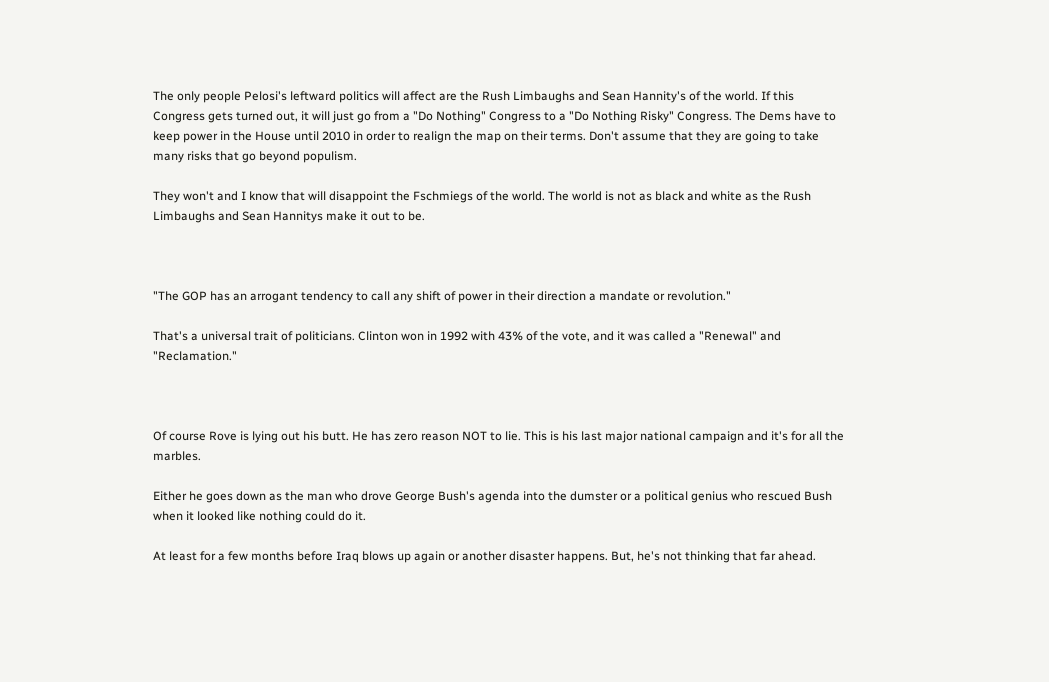The only people Pelosi's leftward politics will affect are the Rush Limbaughs and Sean Hannity's of the world. If this Congress gets turned out, it will just go from a "Do Nothing" Congress to a "Do Nothing Risky" Congress. The Dems have to keep power in the House until 2010 in order to realign the map on their terms. Don't assume that they are going to take many risks that go beyond populism.

They won't and I know that will disappoint the Fschmiegs of the world. The world is not as black and white as the Rush Limbaughs and Sean Hannitys make it out to be.



"The GOP has an arrogant tendency to call any shift of power in their direction a mandate or revolution."

That's a universal trait of politicians. Clinton won in 1992 with 43% of the vote, and it was called a "Renewal" and "Reclamation."



Of course Rove is lying out his butt. He has zero reason NOT to lie. This is his last major national campaign and it's for all the marbles.

Either he goes down as the man who drove George Bush's agenda into the dumster or a political genius who rescued Bush when it looked like nothing could do it.

At least for a few months before Iraq blows up again or another disaster happens. But, he's not thinking that far ahead.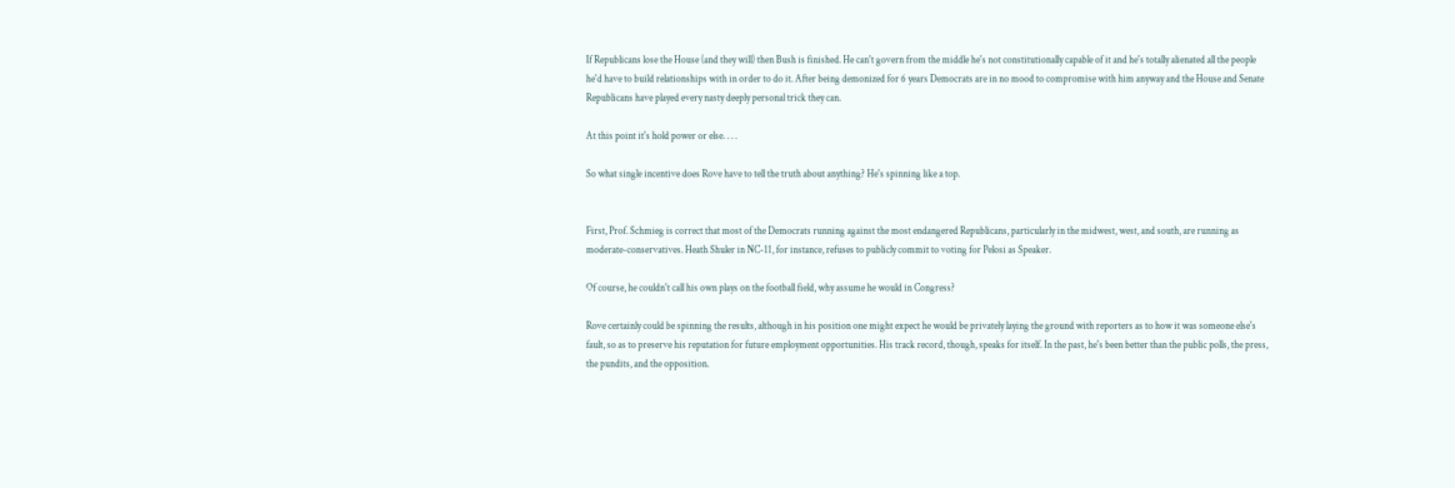If Republicans lose the House (and they will) then Bush is finished. He can't govern from the middle he's not constitutionally capable of it and he's totally alienated all the people he'd have to build relationships with in order to do it. After being demonized for 6 years Democrats are in no mood to compromise with him anyway and the House and Senate Republicans have played every nasty deeply personal trick they can.

At this point it's hold power or else. . . .

So what single incentive does Rove have to tell the truth about anything? He's spinning like a top.


First, Prof. Schmieg is correct that most of the Democrats running against the most endangered Republicans, particularly in the midwest, west, and south, are running as moderate-conservatives. Heath Shuler in NC-11, for instance, refuses to publicly commit to voting for Pelosi as Speaker.

Of course, he couldn't call his own plays on the football field, why assume he would in Congress?

Rove certainly could be spinning the results, although in his position one might expect he would be privately laying the ground with reporters as to how it was someone else's fault, so as to preserve his reputation for future employment opportunities. His track record, though, speaks for itself. In the past, he's been better than the public polls, the press, the pundits, and the opposition.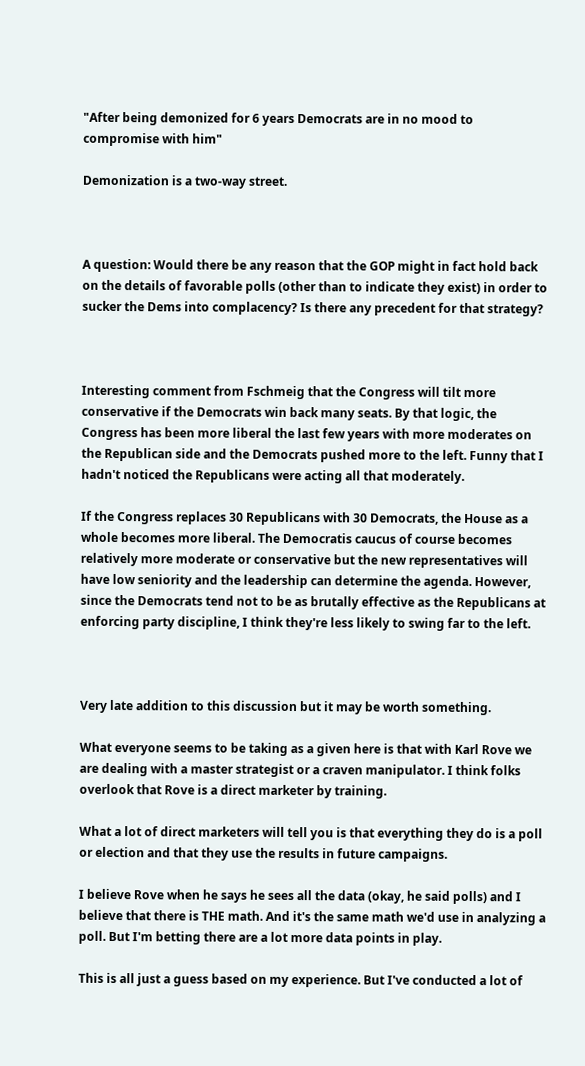"After being demonized for 6 years Democrats are in no mood to compromise with him"

Demonization is a two-way street.



A question: Would there be any reason that the GOP might in fact hold back on the details of favorable polls (other than to indicate they exist) in order to sucker the Dems into complacency? Is there any precedent for that strategy?



Interesting comment from Fschmeig that the Congress will tilt more conservative if the Democrats win back many seats. By that logic, the Congress has been more liberal the last few years with more moderates on the Republican side and the Democrats pushed more to the left. Funny that I hadn't noticed the Republicans were acting all that moderately.

If the Congress replaces 30 Republicans with 30 Democrats, the House as a whole becomes more liberal. The Democratis caucus of course becomes relatively more moderate or conservative but the new representatives will have low seniority and the leadership can determine the agenda. However, since the Democrats tend not to be as brutally effective as the Republicans at enforcing party discipline, I think they're less likely to swing far to the left.



Very late addition to this discussion but it may be worth something.

What everyone seems to be taking as a given here is that with Karl Rove we are dealing with a master strategist or a craven manipulator. I think folks overlook that Rove is a direct marketer by training.

What a lot of direct marketers will tell you is that everything they do is a poll or election and that they use the results in future campaigns.

I believe Rove when he says he sees all the data (okay, he said polls) and I believe that there is THE math. And it's the same math we'd use in analyzing a poll. But I'm betting there are a lot more data points in play.

This is all just a guess based on my experience. But I've conducted a lot of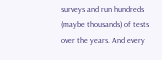surveys and run hundreds (maybe thousands) of tests over the years. And every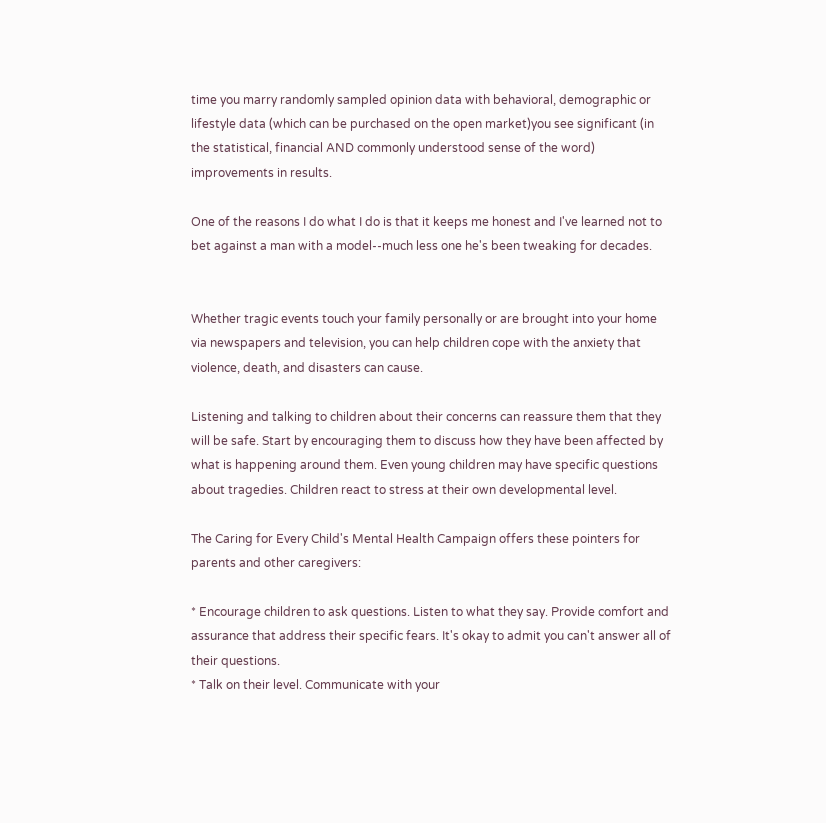time you marry randomly sampled opinion data with behavioral, demographic or lifestyle data (which can be purchased on the open market)you see significant (in the statistical, financial AND commonly understood sense of the word) improvements in results.

One of the reasons I do what I do is that it keeps me honest and I've learned not to bet against a man with a model--much less one he's been tweaking for decades.


Whether tragic events touch your family personally or are brought into your home via newspapers and television, you can help children cope with the anxiety that violence, death, and disasters can cause.

Listening and talking to children about their concerns can reassure them that they will be safe. Start by encouraging them to discuss how they have been affected by what is happening around them. Even young children may have specific questions about tragedies. Children react to stress at their own developmental level.

The Caring for Every Child's Mental Health Campaign offers these pointers for parents and other caregivers:

* Encourage children to ask questions. Listen to what they say. Provide comfort and assurance that address their specific fears. It's okay to admit you can't answer all of their questions.
* Talk on their level. Communicate with your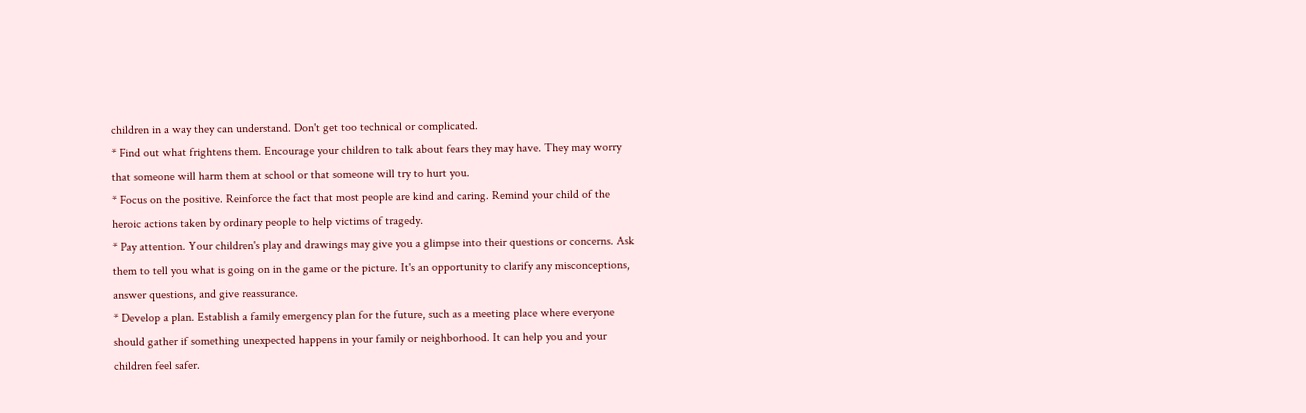children in a way they can understand. Don't get too technical or complicated.
* Find out what frightens them. Encourage your children to talk about fears they may have. They may worry that someone will harm them at school or that someone will try to hurt you.
* Focus on the positive. Reinforce the fact that most people are kind and caring. Remind your child of the heroic actions taken by ordinary people to help victims of tragedy.
* Pay attention. Your children's play and drawings may give you a glimpse into their questions or concerns. Ask them to tell you what is going on in the game or the picture. It's an opportunity to clarify any misconceptions, answer questions, and give reassurance.
* Develop a plan. Establish a family emergency plan for the future, such as a meeting place where everyone should gather if something unexpected happens in your family or neighborhood. It can help you and your children feel safer.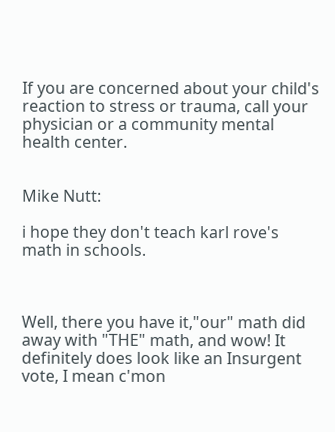If you are concerned about your child's reaction to stress or trauma, call your physician or a community mental health center.


Mike Nutt:

i hope they don't teach karl rove's math in schools.



Well, there you have it,"our" math did away with "THE" math, and wow! It definitely does look like an Insurgent vote, I mean c'mon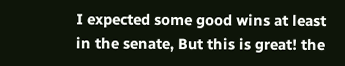I expected some good wins at least in the senate, But this is great! the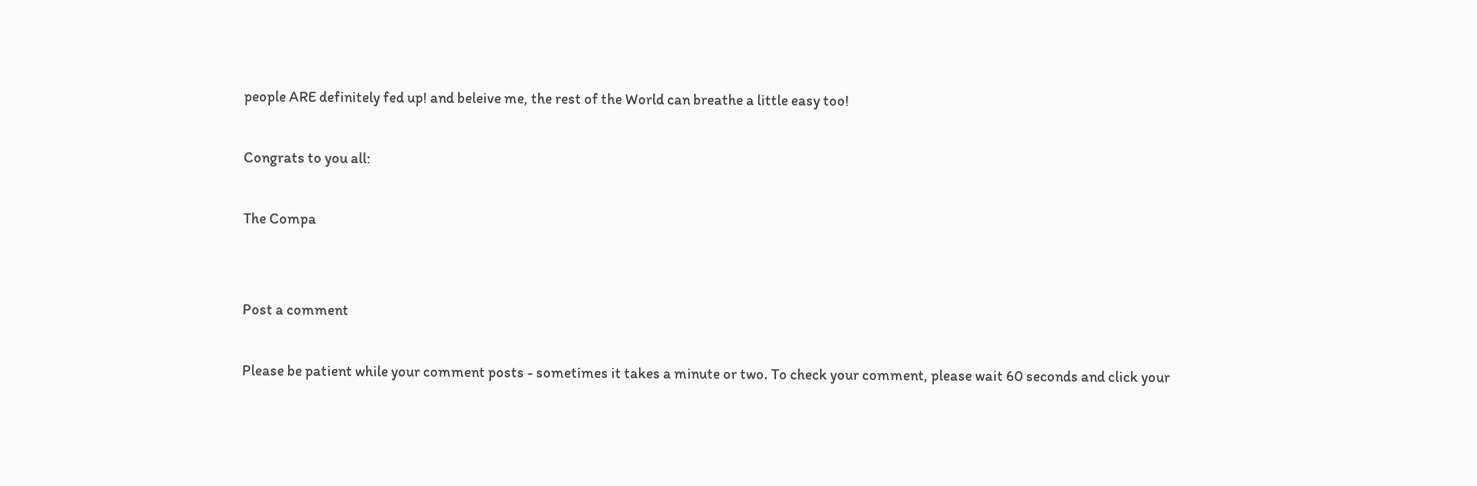people ARE definitely fed up! and beleive me, the rest of the World can breathe a little easy too!

Congrats to you all:

The Compa


Post a comment

Please be patient while your comment posts - sometimes it takes a minute or two. To check your comment, please wait 60 seconds and click your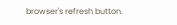browser's refresh button.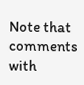Note that comments with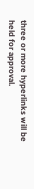three or more hyperlinks will be held for approval.